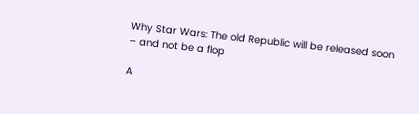Why Star Wars: The old Republic will be released soon – and not be a flop

A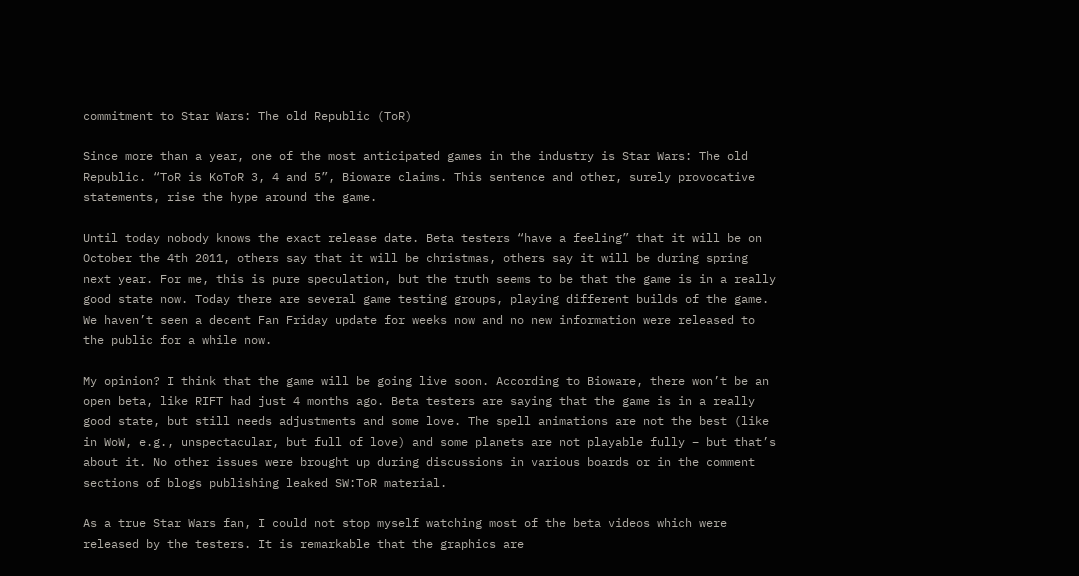commitment to Star Wars: The old Republic (ToR)

Since more than a year, one of the most anticipated games in the industry is Star Wars: The old Republic. “ToR is KoToR 3, 4 and 5”, Bioware claims. This sentence and other, surely provocative statements, rise the hype around the game.

Until today nobody knows the exact release date. Beta testers “have a feeling” that it will be on October the 4th 2011, others say that it will be christmas, others say it will be during spring next year. For me, this is pure speculation, but the truth seems to be that the game is in a really good state now. Today there are several game testing groups, playing different builds of the game. We haven’t seen a decent Fan Friday update for weeks now and no new information were released to the public for a while now.

My opinion? I think that the game will be going live soon. According to Bioware, there won’t be an open beta, like RIFT had just 4 months ago. Beta testers are saying that the game is in a really good state, but still needs adjustments and some love. The spell animations are not the best (like in WoW, e.g., unspectacular, but full of love) and some planets are not playable fully – but that’s about it. No other issues were brought up during discussions in various boards or in the comment sections of blogs publishing leaked SW:ToR material.

As a true Star Wars fan, I could not stop myself watching most of the beta videos which were released by the testers. It is remarkable that the graphics are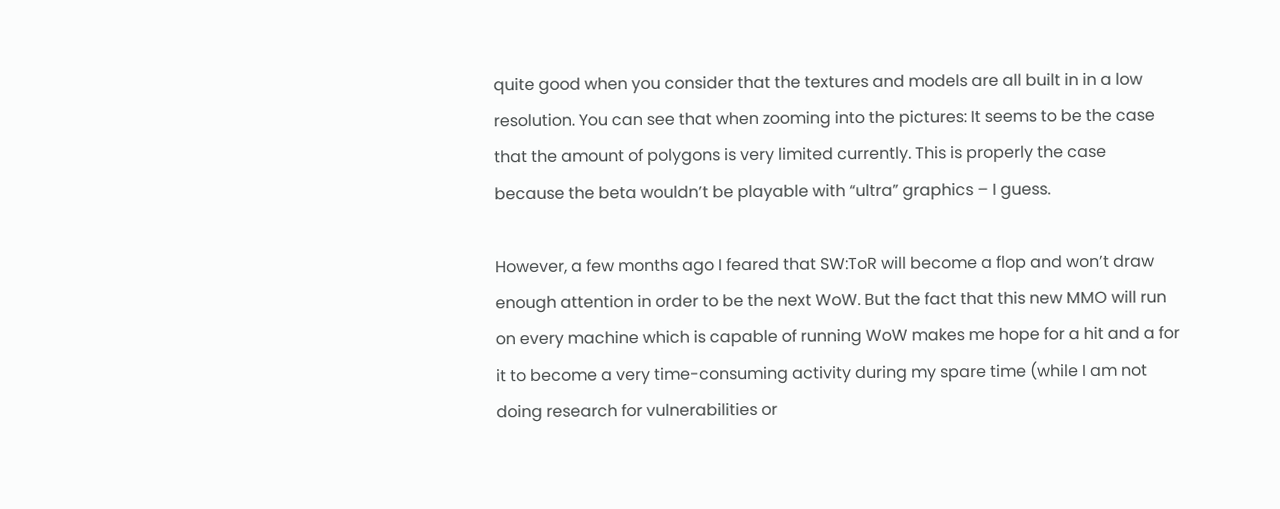quite good when you consider that the textures and models are all built in in a low resolution. You can see that when zooming into the pictures: It seems to be the case that the amount of polygons is very limited currently. This is properly the case because the beta wouldn’t be playable with “ultra” graphics – I guess.

However, a few months ago I feared that SW:ToR will become a flop and won’t draw enough attention in order to be the next WoW. But the fact that this new MMO will run on every machine which is capable of running WoW makes me hope for a hit and a for it to become a very time-consuming activity during my spare time (while I am not doing research for vulnerabilities or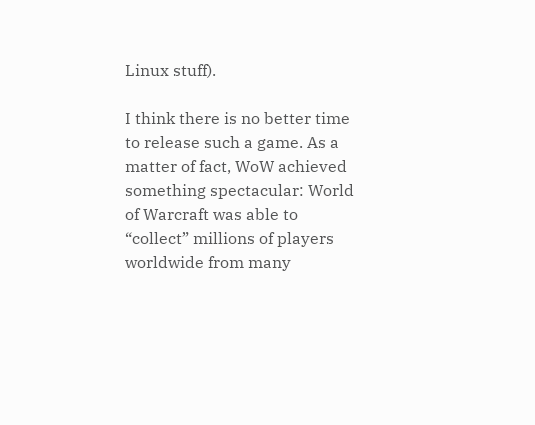Linux stuff).

I think there is no better time to release such a game. As a matter of fact, WoW achieved something spectacular: World of Warcraft was able to “collect” millions of players worldwide from many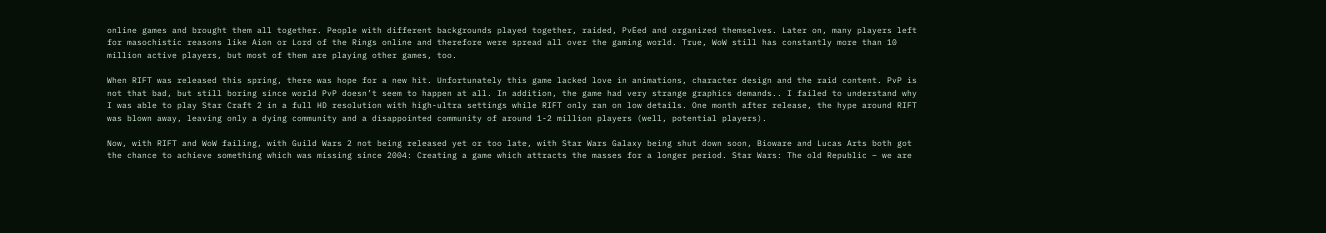online games and brought them all together. People with different backgrounds played together, raided, PvEed and organized themselves. Later on, many players left for masochistic reasons like Aion or Lord of the Rings online and therefore were spread all over the gaming world. True, WoW still has constantly more than 10 million active players, but most of them are playing other games, too.

When RIFT was released this spring, there was hope for a new hit. Unfortunately this game lacked love in animations, character design and the raid content. PvP is not that bad, but still boring since world PvP doesn’t seem to happen at all. In addition, the game had very strange graphics demands.. I failed to understand why I was able to play Star Craft 2 in a full HD resolution with high-ultra settings while RIFT only ran on low details. One month after release, the hype around RIFT was blown away, leaving only a dying community and a disappointed community of around 1-2 million players (well, potential players).

Now, with RIFT and WoW failing, with Guild Wars 2 not being released yet or too late, with Star Wars Galaxy being shut down soon, Bioware and Lucas Arts both got the chance to achieve something which was missing since 2004: Creating a game which attracts the masses for a longer period. Star Wars: The old Republic – we are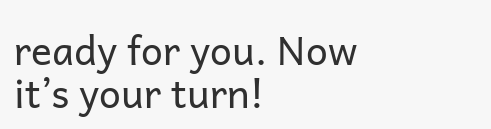ready for you. Now it’s your turn!